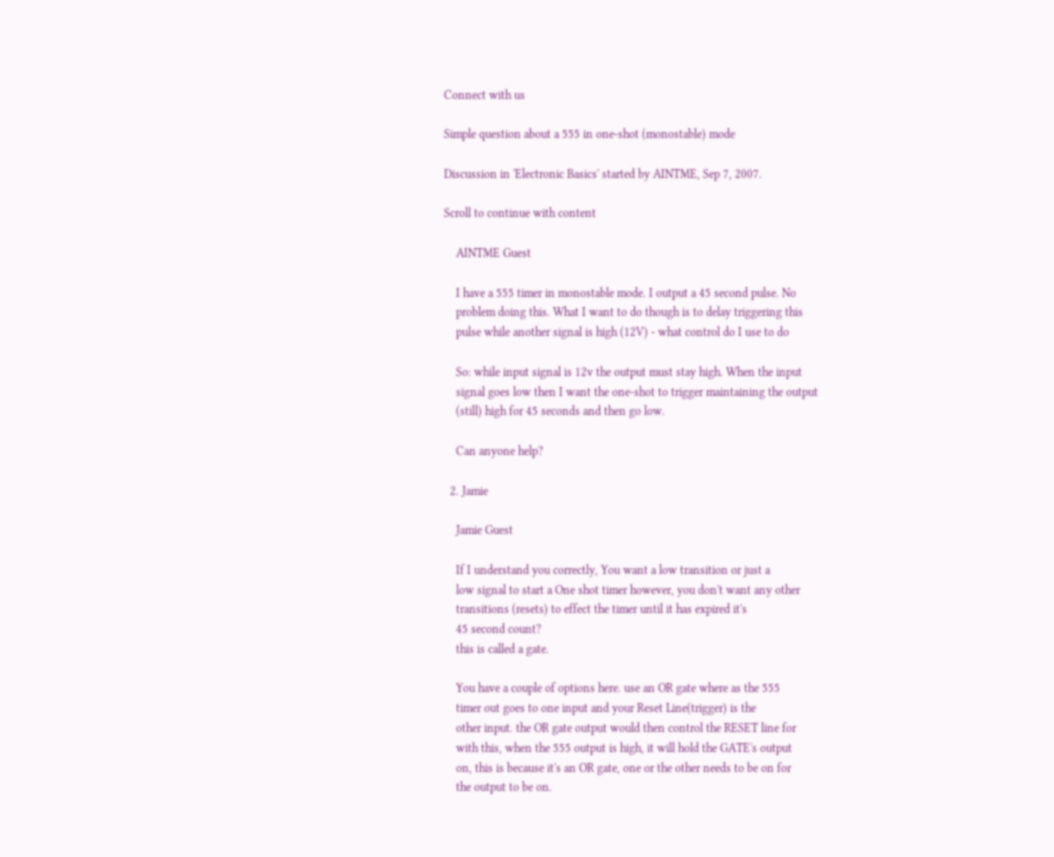Connect with us

Simple question about a 555 in one-shot (monostable) mode

Discussion in 'Electronic Basics' started by AINTME, Sep 7, 2007.

Scroll to continue with content

    AINTME Guest

    I have a 555 timer in monostable mode. I output a 45 second pulse. No
    problem doing this. What I want to do though is to delay triggering this
    pulse while another signal is high (12V) - what control do I use to do

    So: while input signal is 12v the output must stay high. When the input
    signal goes low then I want the one-shot to trigger maintaining the output
    (still) high for 45 seconds and then go low.

    Can anyone help?

  2. Jamie

    Jamie Guest

    If I understand you correctly, You want a low transition or just a
    low signal to start a One shot timer however, you don't want any other
    transitions (resets) to effect the timer until it has expired it's
    45 second count?
    this is called a gate.

    You have a couple of options here. use an OR gate where as the 555
    timer out goes to one input and your Reset Line(trigger) is the
    other input. the OR gate output would then control the RESET line for
    with this, when the 555 output is high, it will hold the GATE's output
    on, this is because it's an OR gate, one or the other needs to be on for
    the output to be on.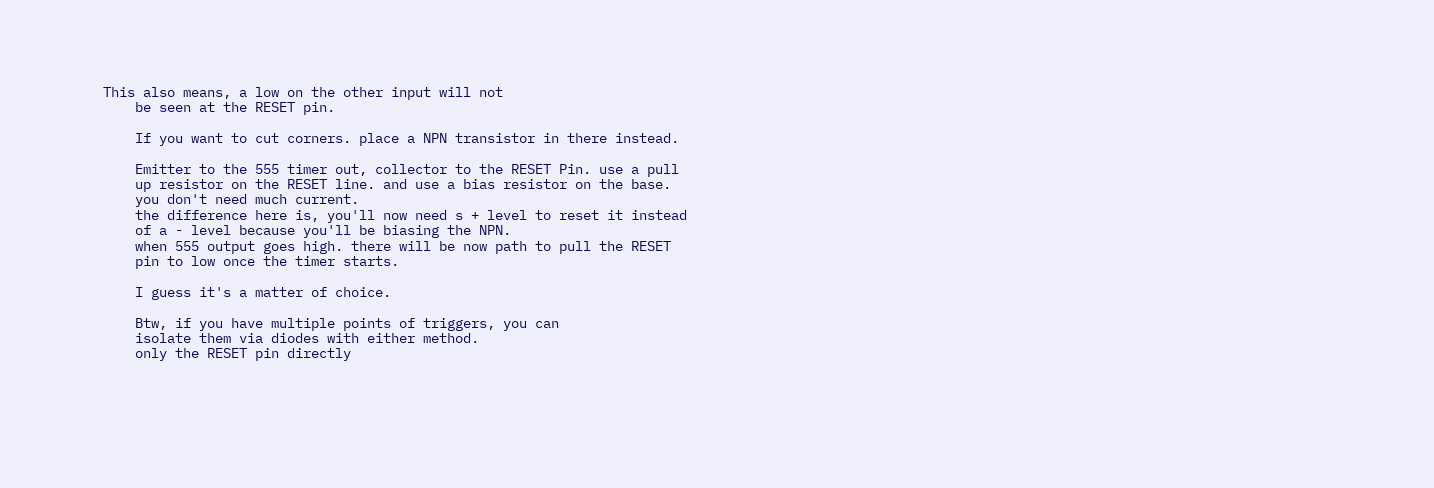This also means, a low on the other input will not
    be seen at the RESET pin.

    If you want to cut corners. place a NPN transistor in there instead.

    Emitter to the 555 timer out, collector to the RESET Pin. use a pull
    up resistor on the RESET line. and use a bias resistor on the base.
    you don't need much current.
    the difference here is, you'll now need s + level to reset it instead
    of a - level because you'll be biasing the NPN.
    when 555 output goes high. there will be now path to pull the RESET
    pin to low once the timer starts.

    I guess it's a matter of choice.

    Btw, if you have multiple points of triggers, you can
    isolate them via diodes with either method.
    only the RESET pin directly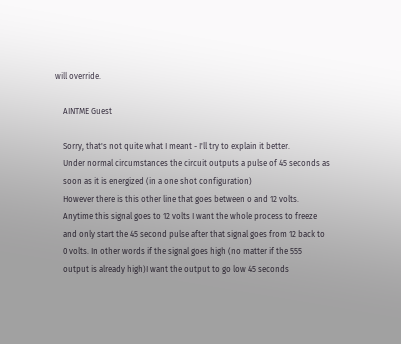will override.

    AINTME Guest

    Sorry, that's not quite what I meant - I'll try to explain it better.
    Under normal circumstances the circuit outputs a pulse of 45 seconds as
    soon as it is energized (in a one shot configuration)
    However there is this other line that goes between o and 12 volts.
    Anytime this signal goes to 12 volts I want the whole process to freeze
    and only start the 45 second pulse after that signal goes from 12 back to
    0 volts. In other words if the signal goes high (no matter if the 555
    output is already high)I want the output to go low 45 seconds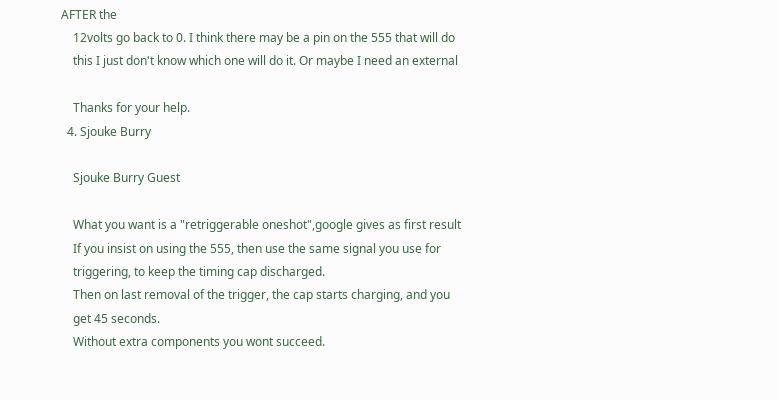AFTER the
    12volts go back to 0. I think there may be a pin on the 555 that will do
    this I just don't know which one will do it. Or maybe I need an external

    Thanks for your help.
  4. Sjouke Burry

    Sjouke Burry Guest

    What you want is a "retriggerable oneshot",google gives as first result
    If you insist on using the 555, then use the same signal you use for
    triggering, to keep the timing cap discharged.
    Then on last removal of the trigger, the cap starts charging, and you
    get 45 seconds.
    Without extra components you wont succeed.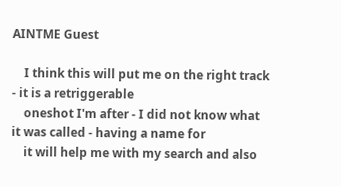AINTME Guest

    I think this will put me on the right track - it is a retriggerable
    oneshot I'm after - I did not know what it was called - having a name for
    it will help me with my search and also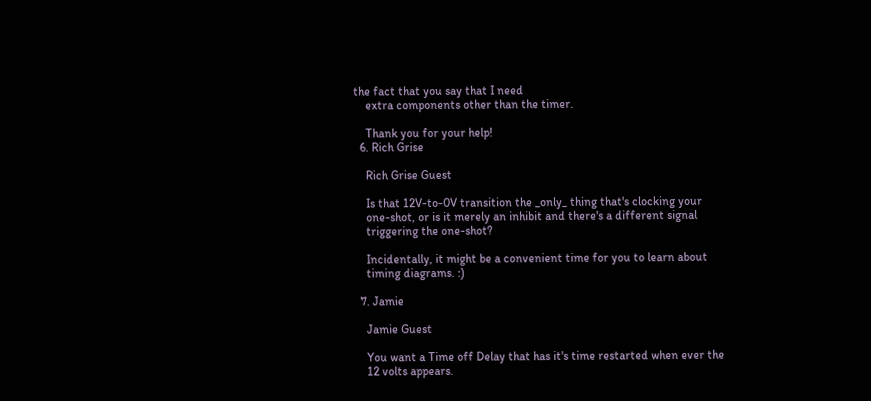the fact that you say that I need
    extra components other than the timer.

    Thank you for your help!
  6. Rich Grise

    Rich Grise Guest

    Is that 12V-to-0V transition the _only_ thing that's clocking your
    one-shot, or is it merely an inhibit and there's a different signal
    triggering the one-shot?

    Incidentally, it might be a convenient time for you to learn about
    timing diagrams. :)

  7. Jamie

    Jamie Guest

    You want a Time off Delay that has it's time restarted when ever the
    12 volts appears.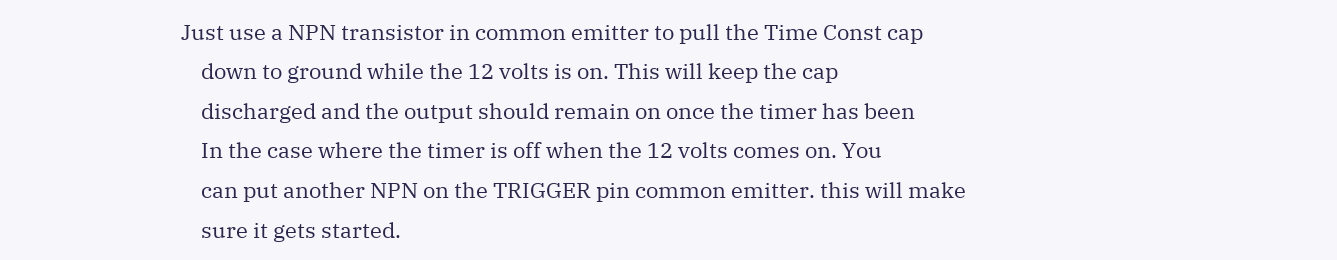Just use a NPN transistor in common emitter to pull the Time Const cap
    down to ground while the 12 volts is on. This will keep the cap
    discharged and the output should remain on once the timer has been
    In the case where the timer is off when the 12 volts comes on. You
    can put another NPN on the TRIGGER pin common emitter. this will make
    sure it gets started.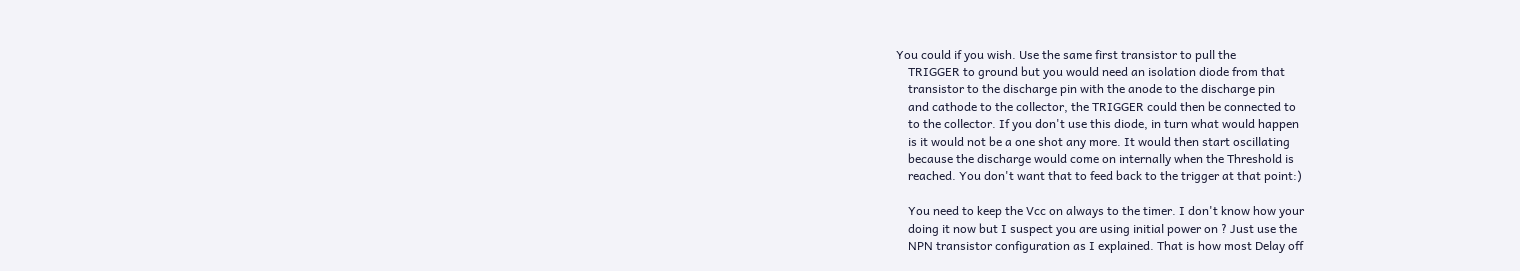You could if you wish. Use the same first transistor to pull the
    TRIGGER to ground but you would need an isolation diode from that
    transistor to the discharge pin with the anode to the discharge pin
    and cathode to the collector, the TRIGGER could then be connected to
    to the collector. If you don't use this diode, in turn what would happen
    is it would not be a one shot any more. It would then start oscillating
    because the discharge would come on internally when the Threshold is
    reached. You don't want that to feed back to the trigger at that point:)

    You need to keep the Vcc on always to the timer. I don't know how your
    doing it now but I suspect you are using initial power on ? Just use the
    NPN transistor configuration as I explained. That is how most Delay off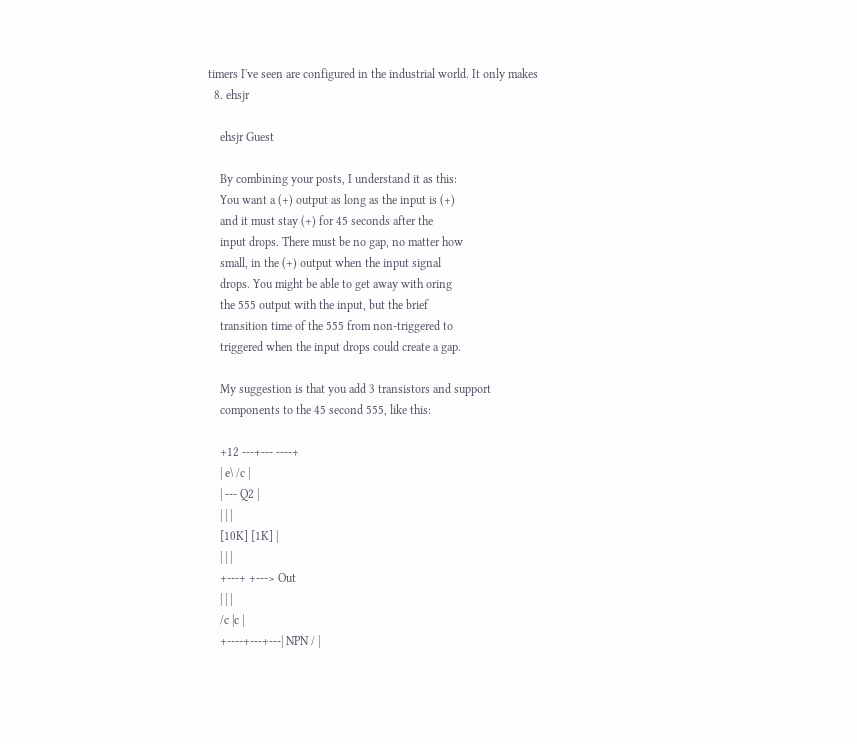timers I've seen are configured in the industrial world. It only makes
  8. ehsjr

    ehsjr Guest

    By combining your posts, I understand it as this:
    You want a (+) output as long as the input is (+)
    and it must stay (+) for 45 seconds after the
    input drops. There must be no gap, no matter how
    small, in the (+) output when the input signal
    drops. You might be able to get away with oring
    the 555 output with the input, but the brief
    transition time of the 555 from non-triggered to
    triggered when the input drops could create a gap.

    My suggestion is that you add 3 transistors and support
    components to the 45 second 555, like this:

    +12 ---+--- ----+
    | e\ /c |
    | --- Q2 |
    | | |
    [10K] [1K] |
    | | |
    +---+ +---> Out
    | | |
    /c |c |
    +----+---+---| NPN / |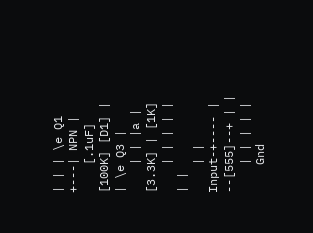| | | \e Q1 +---| NPN |
    [.1uF] [100K] [D1] | | \e Q3 |
    | | |a | [3.3K] | [1K]
    | | | | | | |
    | | Input-+---- | --[555]--+ | |
    | | | | |
    Gnd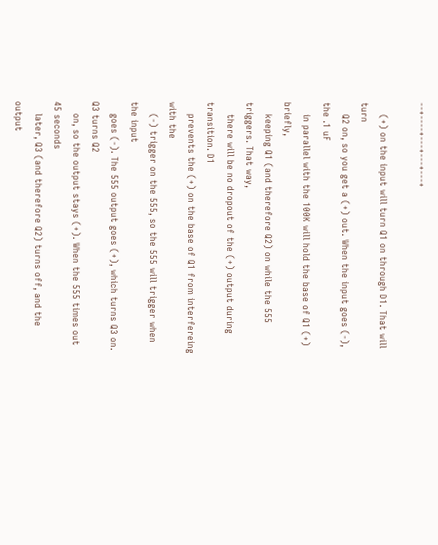--+----+---+---+---+

    (+) on the input will turn Q1 on through D1. That will turn
    Q2 on, so you get a (+) out. When the input goes (-), the .1 uF
    in parallel with the 100K will hold the base of Q1 (+) briefly,
    keeping Q1 (and therefore Q2) on while the 555 triggers. That way,
    there will be no dropout of the (+) output during transition. D1
    prevents the (+) on the base of Q1 from interfereing with the
    (-) trigger on the 555, so the 555 will trigger when the input
    goes (-). The 555 output goes (+), which turns Q3 on. Q3 turns Q2
    on, so the output stays (+). When the 555 times out 45 seconds
    later, Q3 (and therefore Q2) turns off, and the output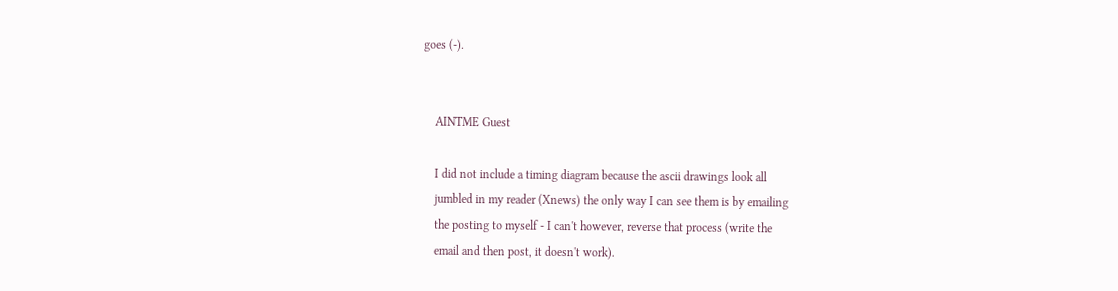goes (-).


    AINTME Guest

    I did not include a timing diagram because the ascii drawings look all
    jumbled in my reader (Xnews) the only way I can see them is by emailing
    the posting to myself - I can't however, reverse that process (write the
    email and then post, it doesn't work).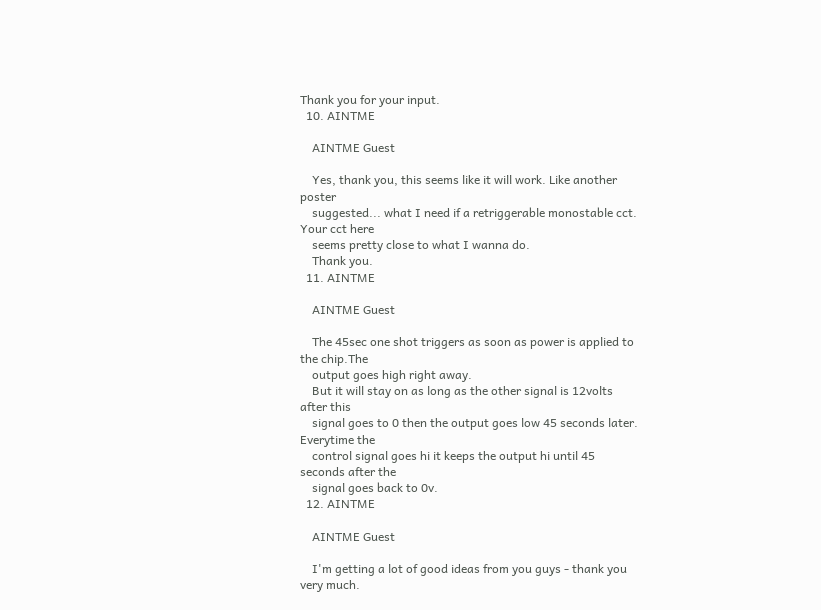Thank you for your input.
  10. AINTME

    AINTME Guest

    Yes, thank you, this seems like it will work. Like another poster
    suggested... what I need if a retriggerable monostable cct. Your cct here
    seems pretty close to what I wanna do.
    Thank you.
  11. AINTME

    AINTME Guest

    The 45sec one shot triggers as soon as power is applied to the chip.The
    output goes high right away.
    But it will stay on as long as the other signal is 12volts after this
    signal goes to 0 then the output goes low 45 seconds later. Everytime the
    control signal goes hi it keeps the output hi until 45 seconds after the
    signal goes back to 0v.
  12. AINTME

    AINTME Guest

    I'm getting a lot of good ideas from you guys - thank you very much.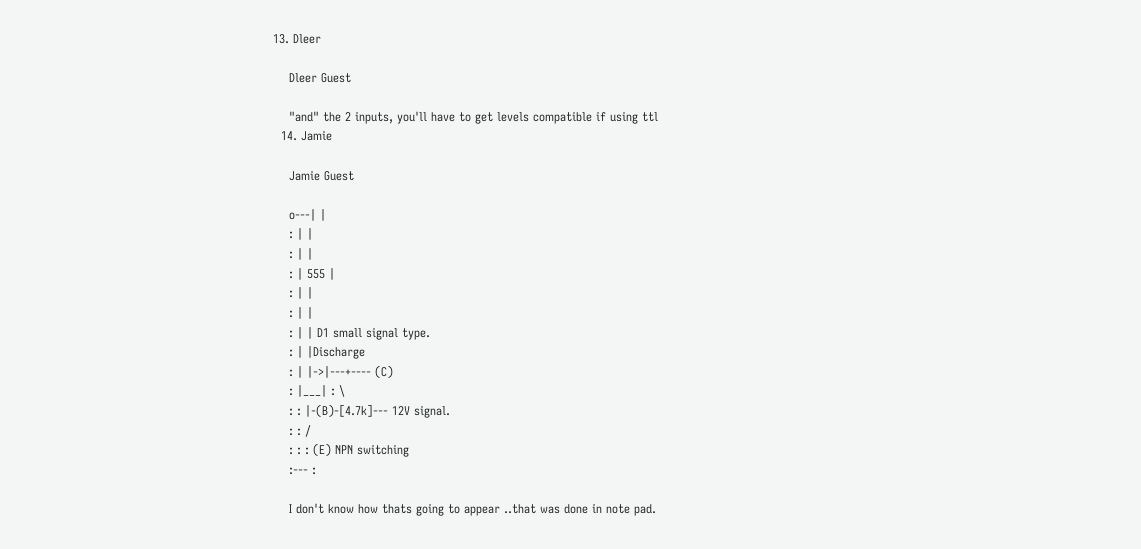13. Dleer

    Dleer Guest

    "and" the 2 inputs, you'll have to get levels compatible if using ttl
  14. Jamie

    Jamie Guest

    o---| |
    : | |
    : | |
    : | 555 |
    : | |
    : | |
    : | | D1 small signal type.
    : | |Discharge
    : | |->|---+---- (C)
    : |___| : \
    : : |-(B)-[4.7k]--- 12V signal.
    : : /
    : : : (E) NPN switching
    :--- :

    I don't know how thats going to appear ..that was done in note pad.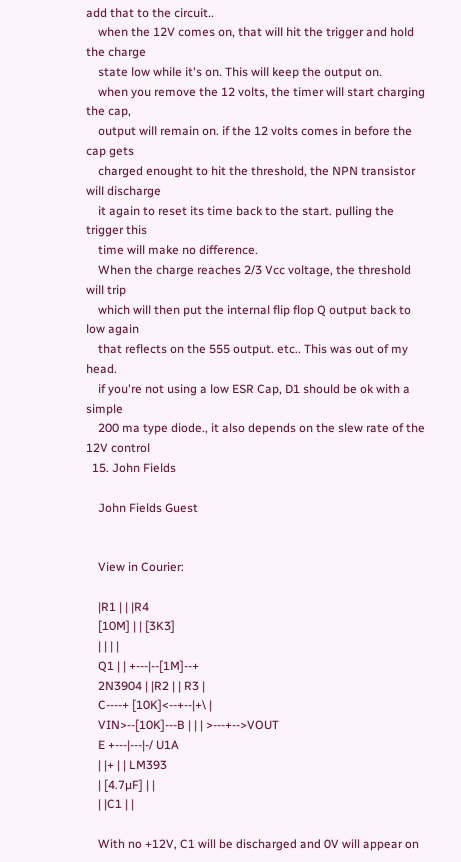add that to the circuit..
    when the 12V comes on, that will hit the trigger and hold the charge
    state low while it's on. This will keep the output on.
    when you remove the 12 volts, the timer will start charging the cap,
    output will remain on. if the 12 volts comes in before the cap gets
    charged enought to hit the threshold, the NPN transistor will discharge
    it again to reset its time back to the start. pulling the trigger this
    time will make no difference.
    When the charge reaches 2/3 Vcc voltage, the threshold will trip
    which will then put the internal flip flop Q output back to low again
    that reflects on the 555 output. etc.. This was out of my head.
    if you're not using a low ESR Cap, D1 should be ok with a simple
    200 ma type diode., it also depends on the slew rate of the 12V control
  15. John Fields

    John Fields Guest


    View in Courier:

    |R1 | | |R4
    [10M] | | [3K3]
    | | | |
    Q1 | | +---|--[1M]--+
    2N3904 | |R2 | | R3 |
    C----+ [10K]<--+--|+\ |
    VIN>--[10K]---B | | | >---+-->VOUT
    E +---|---|-/ U1A
    | |+ | | LM393
    | [4.7µF] | |
    | |C1 | |

    With no +12V, C1 will be discharged and 0V will appear on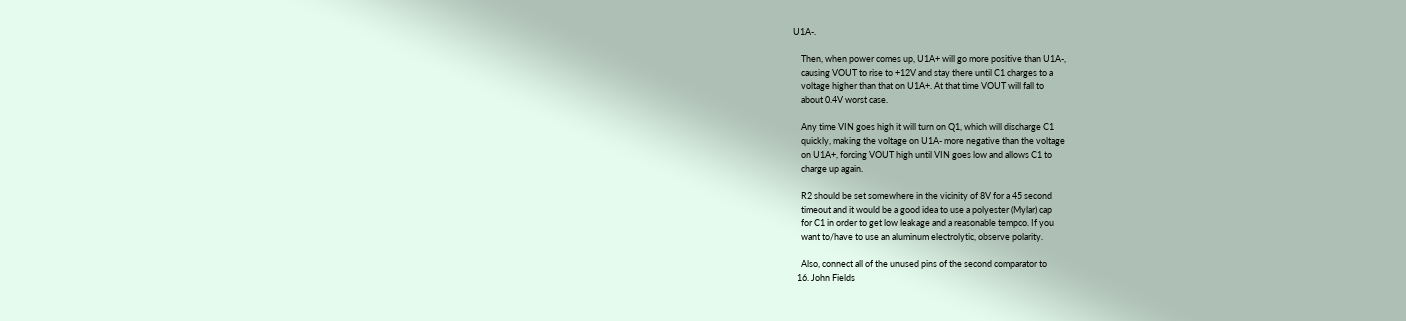U1A-.

    Then, when power comes up, U1A+ will go more positive than U1A-,
    causing VOUT to rise to +12V and stay there until C1 charges to a
    voltage higher than that on U1A+. At that time VOUT will fall to
    about 0.4V worst case.

    Any time VIN goes high it will turn on Q1, which will discharge C1
    quickly, making the voltage on U1A- more negative than the voltage
    on U1A+, forcing VOUT high until VIN goes low and allows C1 to
    charge up again.

    R2 should be set somewhere in the vicinity of 8V for a 45 second
    timeout and it would be a good idea to use a polyester (Mylar) cap
    for C1 in order to get low leakage and a reasonable tempco. If you
    want to/have to use an aluminum electrolytic, observe polarity.

    Also, connect all of the unused pins of the second comparator to
  16. John Fields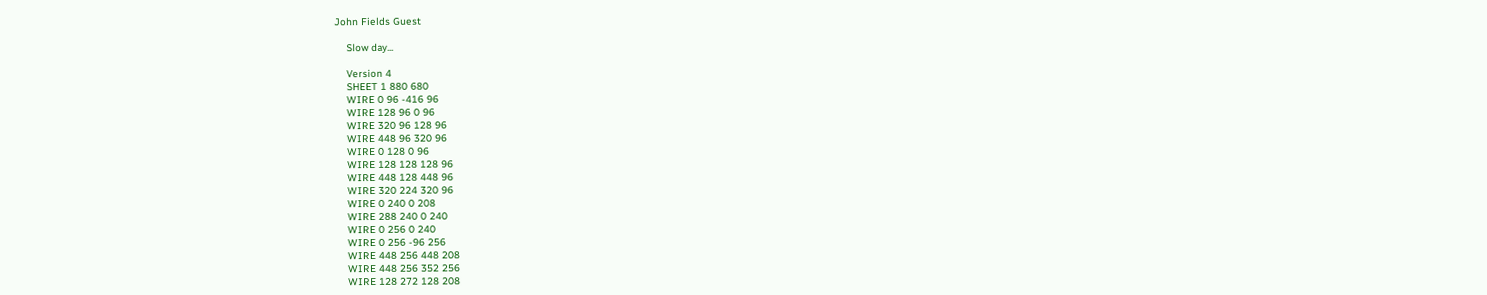John Fields Guest

    Slow day...

    Version 4
    SHEET 1 880 680
    WIRE 0 96 -416 96
    WIRE 128 96 0 96
    WIRE 320 96 128 96
    WIRE 448 96 320 96
    WIRE 0 128 0 96
    WIRE 128 128 128 96
    WIRE 448 128 448 96
    WIRE 320 224 320 96
    WIRE 0 240 0 208
    WIRE 288 240 0 240
    WIRE 0 256 0 240
    WIRE 0 256 -96 256
    WIRE 448 256 448 208
    WIRE 448 256 352 256
    WIRE 128 272 128 208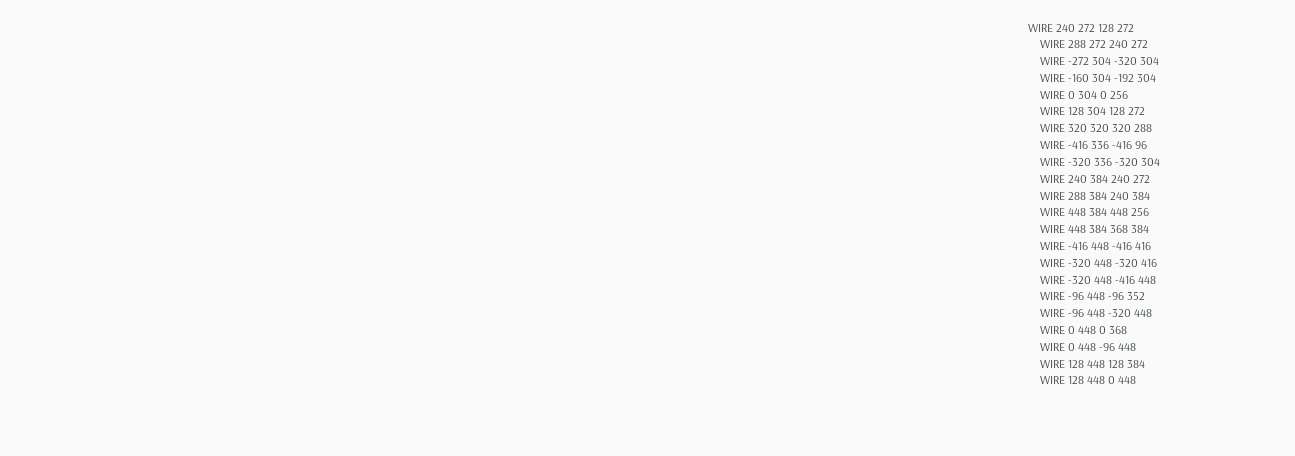WIRE 240 272 128 272
    WIRE 288 272 240 272
    WIRE -272 304 -320 304
    WIRE -160 304 -192 304
    WIRE 0 304 0 256
    WIRE 128 304 128 272
    WIRE 320 320 320 288
    WIRE -416 336 -416 96
    WIRE -320 336 -320 304
    WIRE 240 384 240 272
    WIRE 288 384 240 384
    WIRE 448 384 448 256
    WIRE 448 384 368 384
    WIRE -416 448 -416 416
    WIRE -320 448 -320 416
    WIRE -320 448 -416 448
    WIRE -96 448 -96 352
    WIRE -96 448 -320 448
    WIRE 0 448 0 368
    WIRE 0 448 -96 448
    WIRE 128 448 128 384
    WIRE 128 448 0 448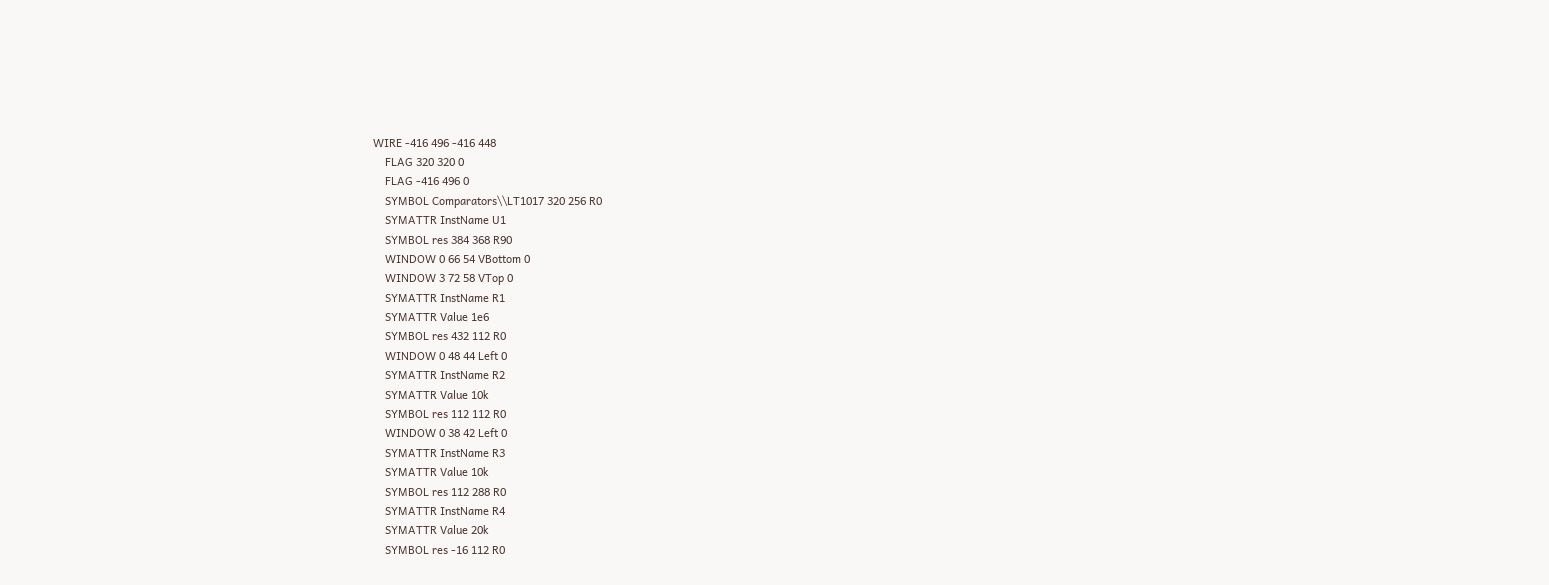WIRE -416 496 -416 448
    FLAG 320 320 0
    FLAG -416 496 0
    SYMBOL Comparators\\LT1017 320 256 R0
    SYMATTR InstName U1
    SYMBOL res 384 368 R90
    WINDOW 0 66 54 VBottom 0
    WINDOW 3 72 58 VTop 0
    SYMATTR InstName R1
    SYMATTR Value 1e6
    SYMBOL res 432 112 R0
    WINDOW 0 48 44 Left 0
    SYMATTR InstName R2
    SYMATTR Value 10k
    SYMBOL res 112 112 R0
    WINDOW 0 38 42 Left 0
    SYMATTR InstName R3
    SYMATTR Value 10k
    SYMBOL res 112 288 R0
    SYMATTR InstName R4
    SYMATTR Value 20k
    SYMBOL res -16 112 R0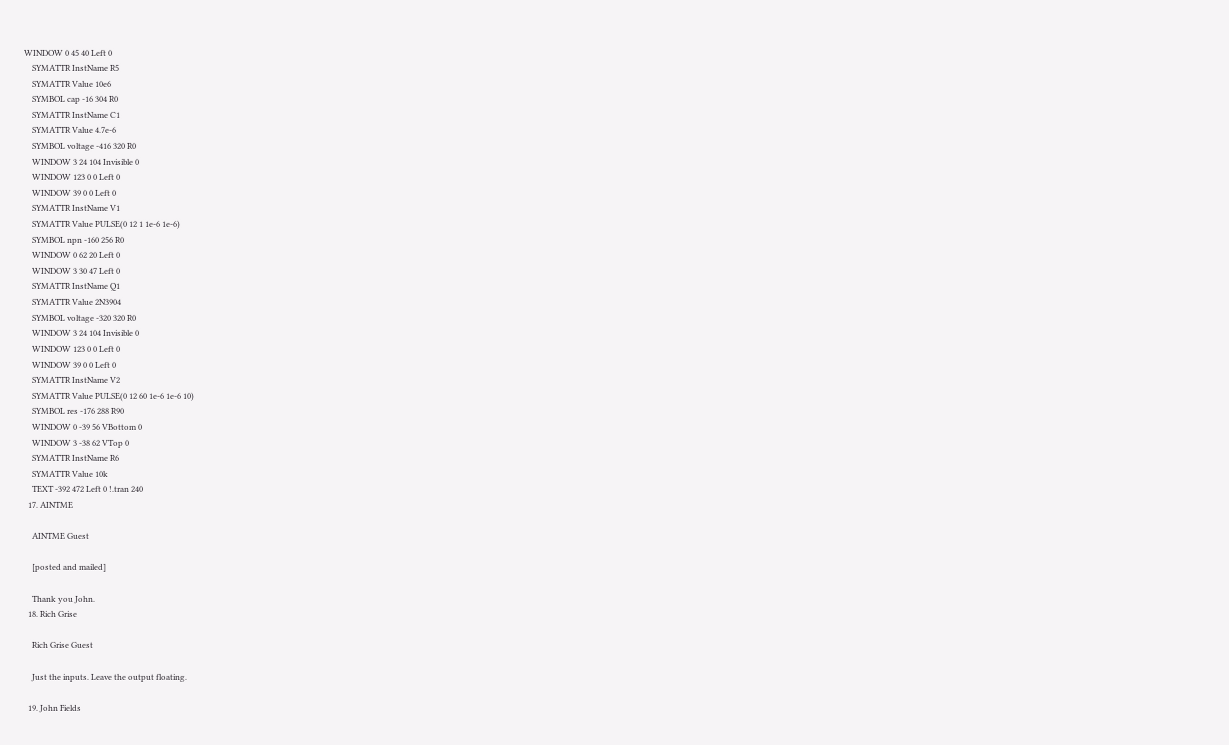WINDOW 0 45 40 Left 0
    SYMATTR InstName R5
    SYMATTR Value 10e6
    SYMBOL cap -16 304 R0
    SYMATTR InstName C1
    SYMATTR Value 4.7e-6
    SYMBOL voltage -416 320 R0
    WINDOW 3 24 104 Invisible 0
    WINDOW 123 0 0 Left 0
    WINDOW 39 0 0 Left 0
    SYMATTR InstName V1
    SYMATTR Value PULSE(0 12 1 1e-6 1e-6)
    SYMBOL npn -160 256 R0
    WINDOW 0 62 20 Left 0
    WINDOW 3 30 47 Left 0
    SYMATTR InstName Q1
    SYMATTR Value 2N3904
    SYMBOL voltage -320 320 R0
    WINDOW 3 24 104 Invisible 0
    WINDOW 123 0 0 Left 0
    WINDOW 39 0 0 Left 0
    SYMATTR InstName V2
    SYMATTR Value PULSE(0 12 60 1e-6 1e-6 10)
    SYMBOL res -176 288 R90
    WINDOW 0 -39 56 VBottom 0
    WINDOW 3 -38 62 VTop 0
    SYMATTR InstName R6
    SYMATTR Value 10k
    TEXT -392 472 Left 0 !.tran 240
  17. AINTME

    AINTME Guest

    [posted and mailed]

    Thank you John.
  18. Rich Grise

    Rich Grise Guest

    Just the inputs. Leave the output floating.

  19. John Fields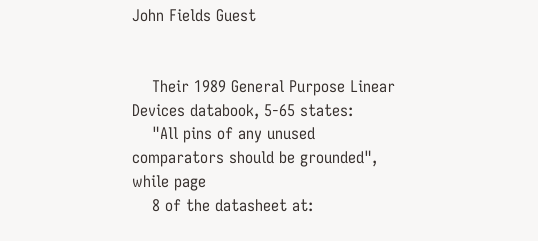John Fields Guest


    Their 1989 General Purpose Linear Devices databook, 5-65 states:
    "All pins of any unused comparators should be grounded", while page
    8 of the datasheet at: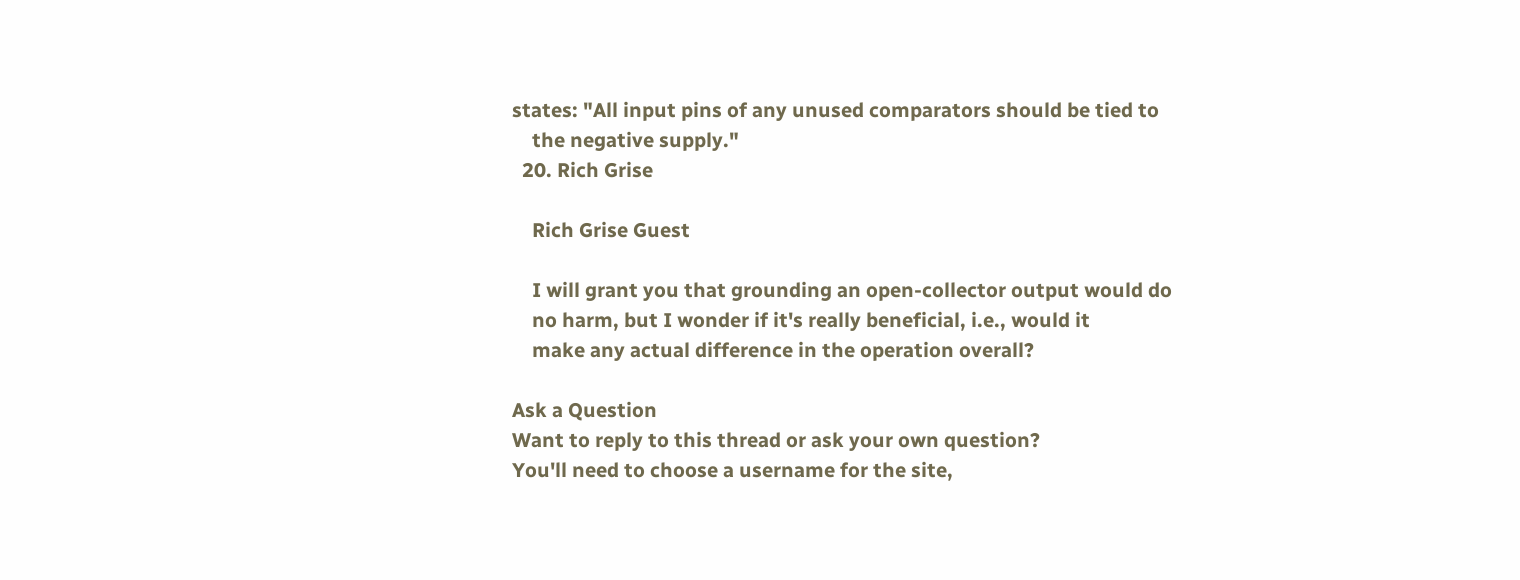states: "All input pins of any unused comparators should be tied to
    the negative supply."
  20. Rich Grise

    Rich Grise Guest

    I will grant you that grounding an open-collector output would do
    no harm, but I wonder if it's really beneficial, i.e., would it
    make any actual difference in the operation overall?

Ask a Question
Want to reply to this thread or ask your own question?
You'll need to choose a username for the site,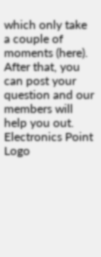which only take a couple of moments (here). After that, you can post your question and our members will help you out.
Electronics Point Logo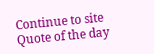Continue to site
Quote of the day